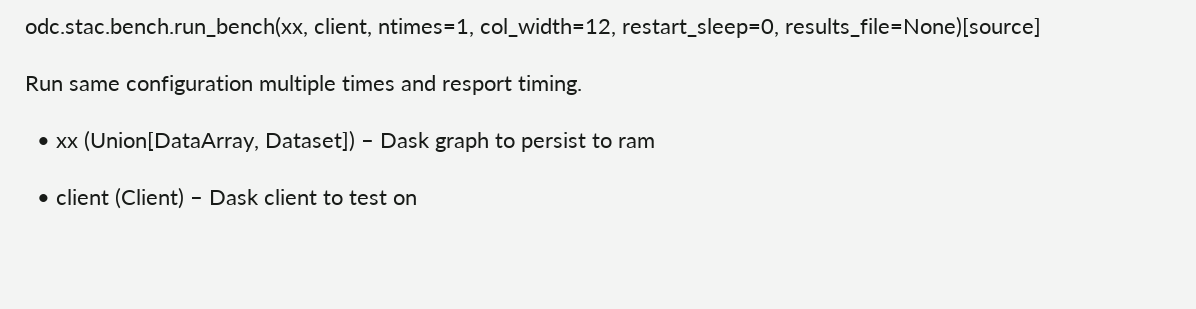odc.stac.bench.run_bench(xx, client, ntimes=1, col_width=12, restart_sleep=0, results_file=None)[source]

Run same configuration multiple times and resport timing.

  • xx (Union[DataArray, Dataset]) – Dask graph to persist to ram

  • client (Client) – Dask client to test on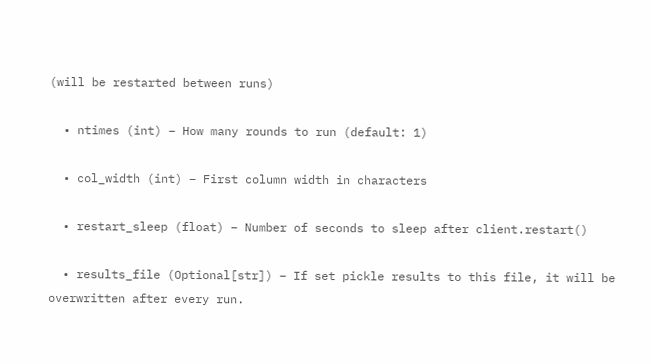(will be restarted between runs)

  • ntimes (int) – How many rounds to run (default: 1)

  • col_width (int) – First column width in characters

  • restart_sleep (float) – Number of seconds to sleep after client.restart()

  • results_file (Optional[str]) – If set pickle results to this file, it will be overwritten after every run.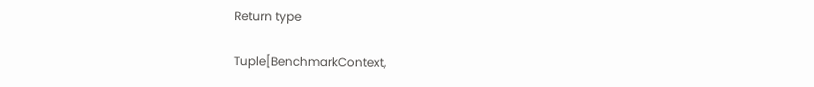Return type

Tuple[BenchmarkContext,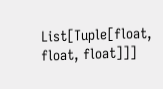List[Tuple[float, float, float]]]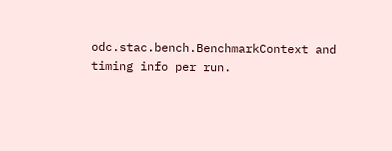odc.stac.bench.BenchmarkContext and timing info per run.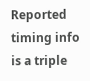Reported timing info is a triple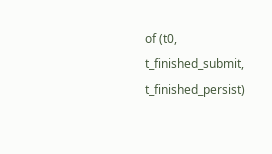of (t0, t_finished_submit, t_finished_persist)